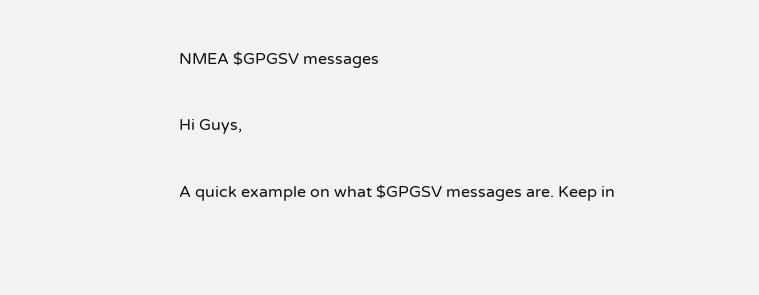NMEA $GPGSV messages

Hi Guys,

A quick example on what $GPGSV messages are. Keep in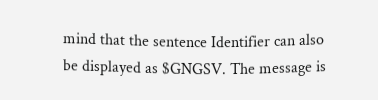mind that the sentence Identifier can also be displayed as $GNGSV. The message is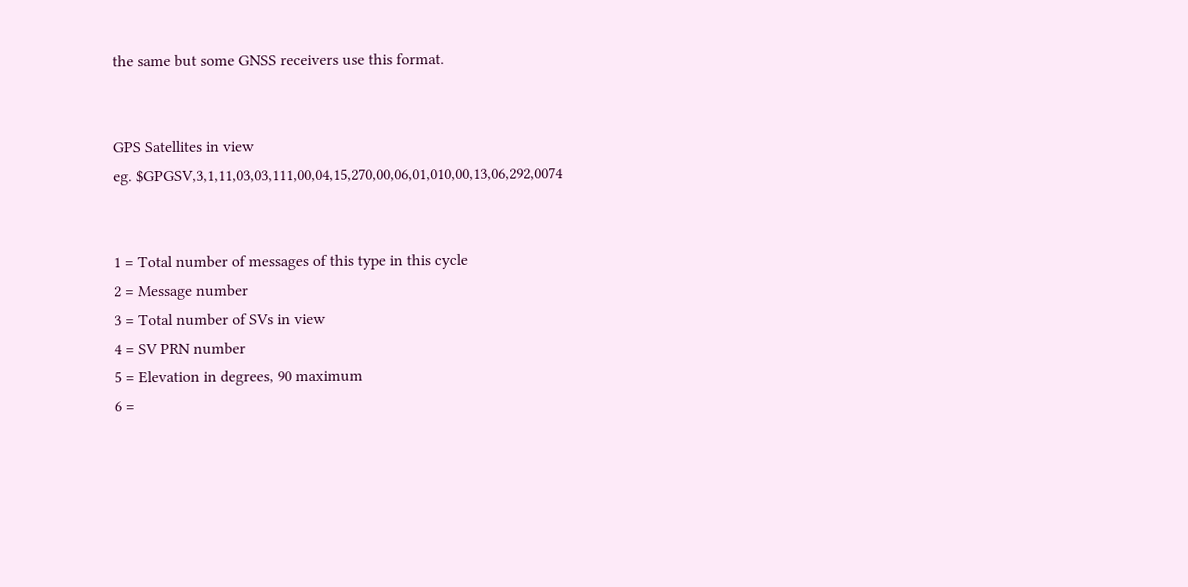the same but some GNSS receivers use this format.


GPS Satellites in view
eg. $GPGSV,3,1,11,03,03,111,00,04,15,270,00,06,01,010,00,13,06,292,0074


1 = Total number of messages of this type in this cycle
2 = Message number
3 = Total number of SVs in view
4 = SV PRN number
5 = Elevation in degrees, 90 maximum
6 =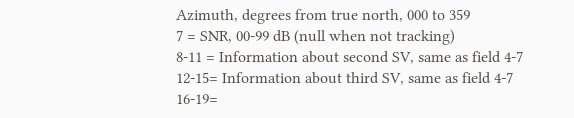Azimuth, degrees from true north, 000 to 359
7 = SNR, 00-99 dB (null when not tracking)
8-11 = Information about second SV, same as field 4-7
12-15= Information about third SV, same as field 4-7
16-19=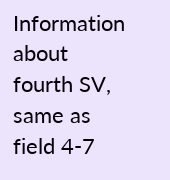Information about fourth SV, same as field 4-7